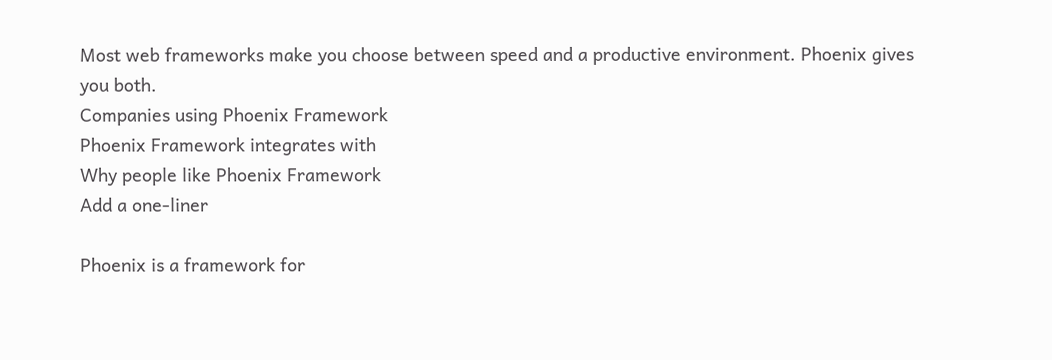Most web frameworks make you choose between speed and a productive environment. Phoenix gives you both.
Companies using Phoenix Framework
Phoenix Framework integrates with
Why people like Phoenix Framework
Add a one-liner

Phoenix is a framework for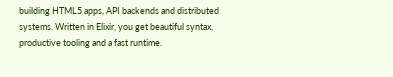building HTML5 apps, API backends and distributed systems. Written in Elixir, you get beautiful syntax, productive tooling and a fast runtime.